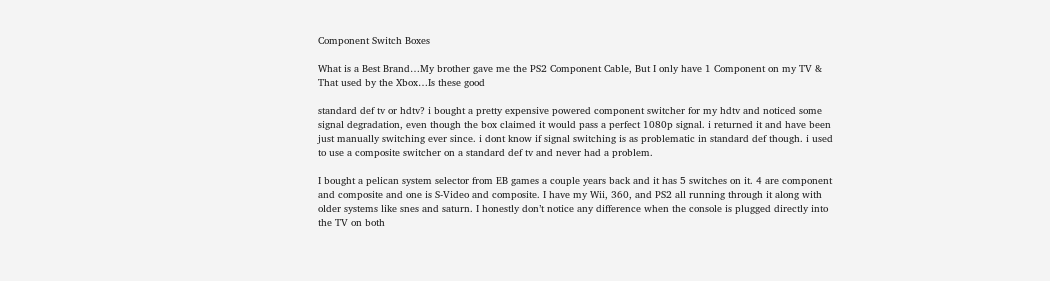Component Switch Boxes

What is a Best Brand…My brother gave me the PS2 Component Cable, But I only have 1 Component on my TV & That used by the Xbox…Is these good

standard def tv or hdtv? i bought a pretty expensive powered component switcher for my hdtv and noticed some signal degradation, even though the box claimed it would pass a perfect 1080p signal. i returned it and have been just manually switching ever since. i dont know if signal switching is as problematic in standard def though. i used to use a composite switcher on a standard def tv and never had a problem.

I bought a pelican system selector from EB games a couple years back and it has 5 switches on it. 4 are component and composite and one is S-Video and composite. I have my Wii, 360, and PS2 all running through it along with older systems like snes and saturn. I honestly don’t notice any difference when the console is plugged directly into the TV on both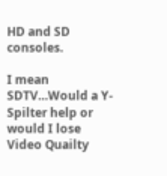HD and SD consoles.

I mean SDTV…Would a Y-Spilter help or would I lose Video Quailty